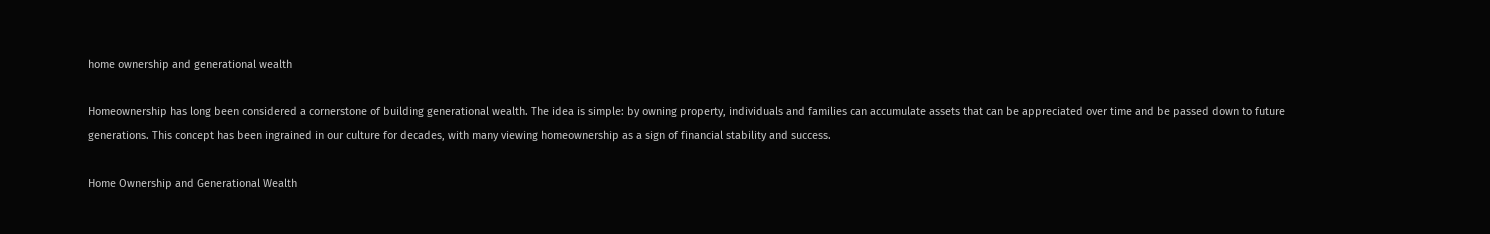home ownership and generational wealth

Homeownership has long been considered a cornerstone of building generational wealth. The idea is simple: by owning property, individuals and families can accumulate assets that can be appreciated over time and be passed down to future generations. This concept has been ingrained in our culture for decades, with many viewing homeownership as a sign of financial stability and success.

Home Ownership and Generational Wealth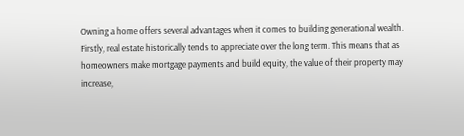Owning a home offers several advantages when it comes to building generational wealth. Firstly, real estate historically tends to appreciate over the long term. This means that as homeowners make mortgage payments and build equity, the value of their property may increase,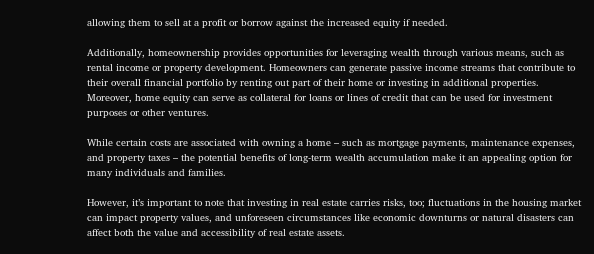allowing them to sell at a profit or borrow against the increased equity if needed.

Additionally, homeownership provides opportunities for leveraging wealth through various means, such as rental income or property development. Homeowners can generate passive income streams that contribute to their overall financial portfolio by renting out part of their home or investing in additional properties. Moreover, home equity can serve as collateral for loans or lines of credit that can be used for investment purposes or other ventures.

While certain costs are associated with owning a home – such as mortgage payments, maintenance expenses, and property taxes – the potential benefits of long-term wealth accumulation make it an appealing option for many individuals and families.

However, it’s important to note that investing in real estate carries risks, too; fluctuations in the housing market can impact property values, and unforeseen circumstances like economic downturns or natural disasters can affect both the value and accessibility of real estate assets.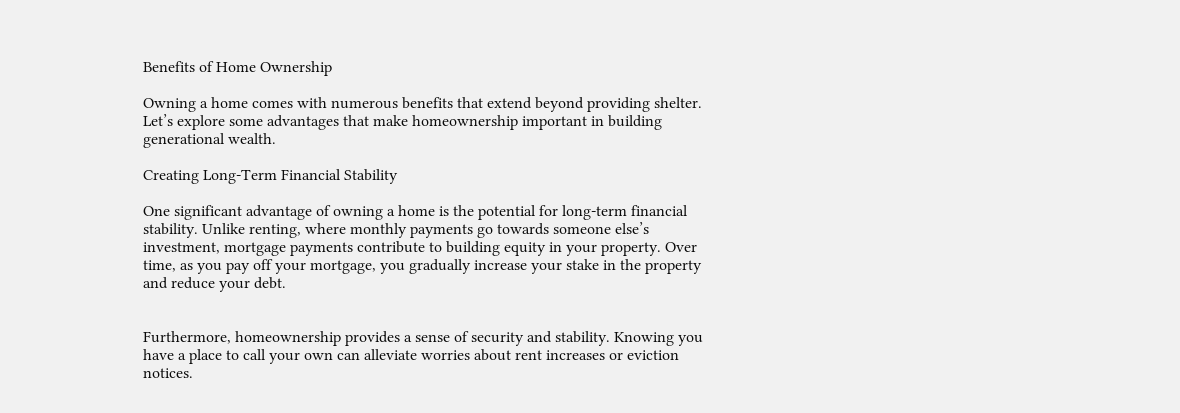Benefits of Home Ownership

Owning a home comes with numerous benefits that extend beyond providing shelter. Let’s explore some advantages that make homeownership important in building generational wealth.

Creating Long-Term Financial Stability

One significant advantage of owning a home is the potential for long-term financial stability. Unlike renting, where monthly payments go towards someone else’s investment, mortgage payments contribute to building equity in your property. Over time, as you pay off your mortgage, you gradually increase your stake in the property and reduce your debt.


Furthermore, homeownership provides a sense of security and stability. Knowing you have a place to call your own can alleviate worries about rent increases or eviction notices.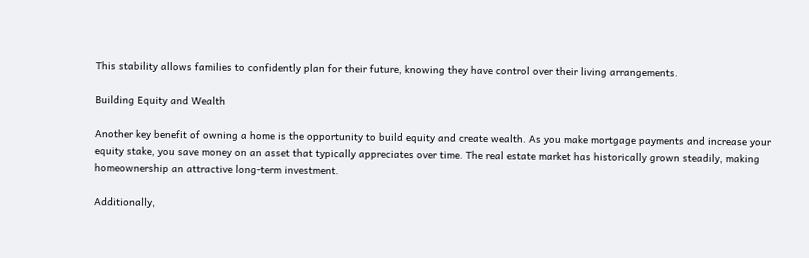This stability allows families to confidently plan for their future, knowing they have control over their living arrangements.

Building Equity and Wealth

Another key benefit of owning a home is the opportunity to build equity and create wealth. As you make mortgage payments and increase your equity stake, you save money on an asset that typically appreciates over time. The real estate market has historically grown steadily, making homeownership an attractive long-term investment.

Additionally,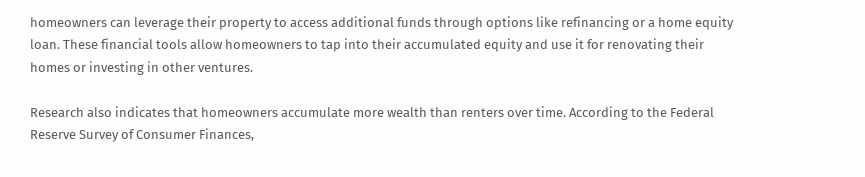homeowners can leverage their property to access additional funds through options like refinancing or a home equity loan. These financial tools allow homeowners to tap into their accumulated equity and use it for renovating their homes or investing in other ventures.

Research also indicates that homeowners accumulate more wealth than renters over time. According to the Federal Reserve Survey of Consumer Finances,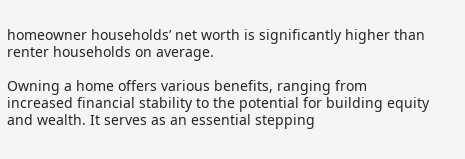homeowner households’ net worth is significantly higher than renter households on average.

Owning a home offers various benefits, ranging from increased financial stability to the potential for building equity and wealth. It serves as an essential stepping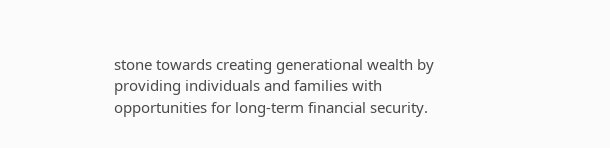stone towards creating generational wealth by providing individuals and families with opportunities for long-term financial security.